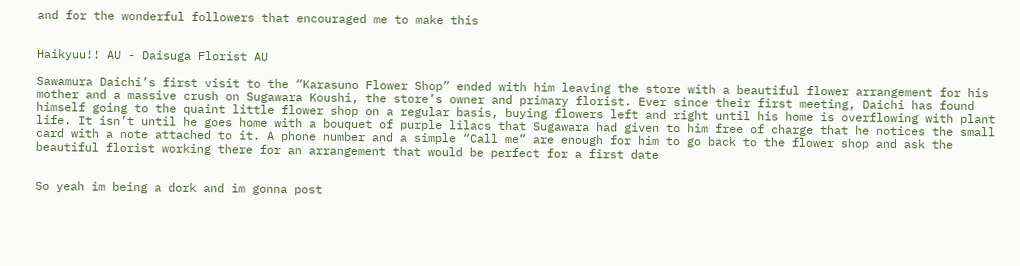and for the wonderful followers that encouraged me to make this


Haikyuu!! AU - Daisuga Florist AU

Sawamura Daichi’s first visit to the “Karasuno Flower Shop” ended with him leaving the store with a beautiful flower arrangement for his mother and a massive crush on Sugawara Koushi, the store’s owner and primary florist. Ever since their first meeting, Daichi has found himself going to the quaint little flower shop on a regular basis, buying flowers left and right until his home is overflowing with plant life. It isn’t until he goes home with a bouquet of purple lilacs that Sugawara had given to him free of charge that he notices the small card with a note attached to it. A phone number and a simple “Call me” are enough for him to go back to the flower shop and ask the beautiful florist working there for an arrangement that would be perfect for a first date


So yeah im being a dork and im gonna post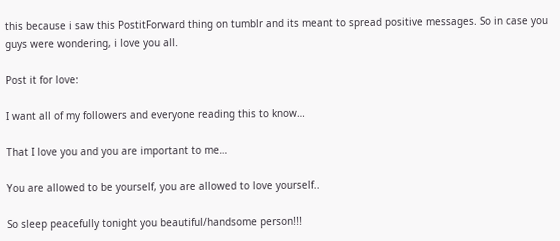this because i saw this PostitForward thing on tumblr and its meant to spread positive messages. So in case you guys were wondering, i love you all.

Post it for love:

I want all of my followers and everyone reading this to know…

That I love you and you are important to me…

You are allowed to be yourself, you are allowed to love yourself..

So sleep peacefully tonight you beautiful/handsome person!!!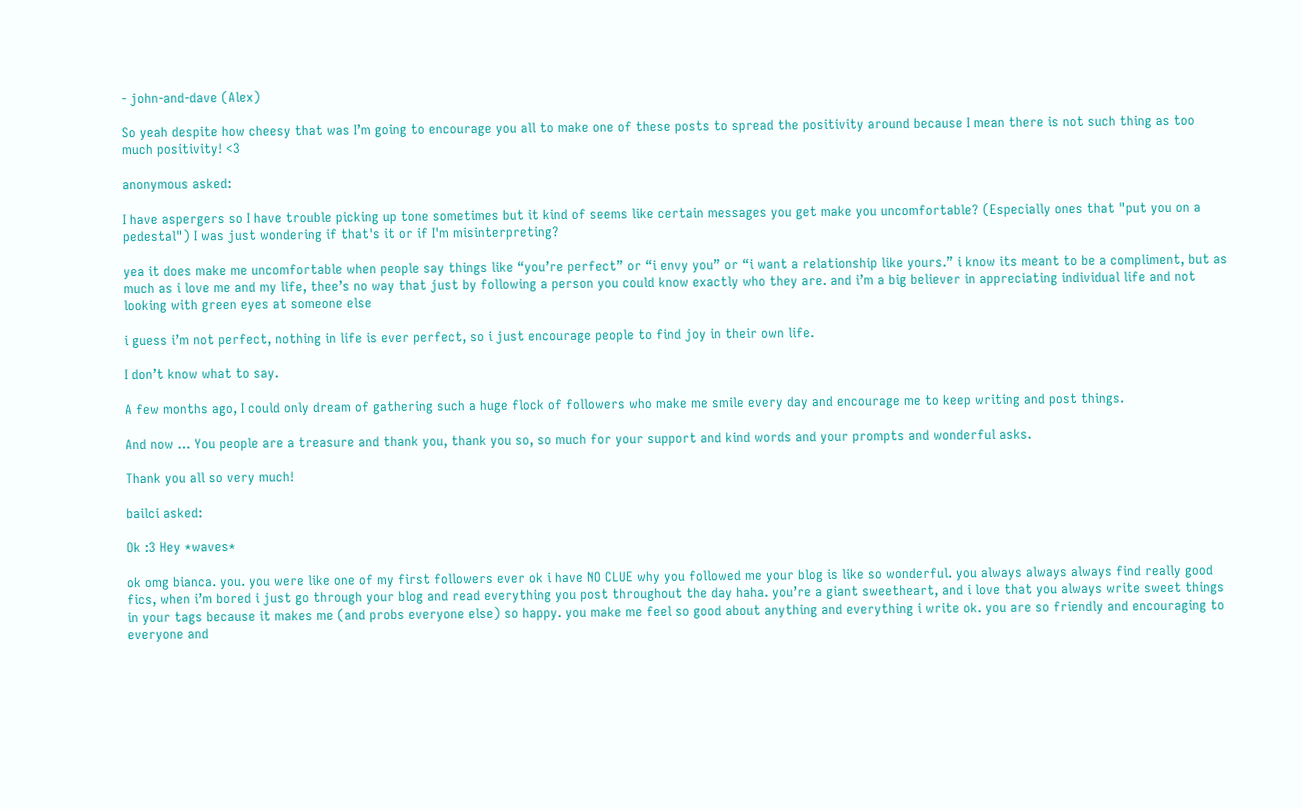- john-and-dave (Alex)

So yeah despite how cheesy that was I’m going to encourage you all to make one of these posts to spread the positivity around because I mean there is not such thing as too much positivity! <3

anonymous asked:

I have aspergers so I have trouble picking up tone sometimes but it kind of seems like certain messages you get make you uncomfortable? (Especially ones that "put you on a pedestal") I was just wondering if that's it or if I'm misinterpreting?

yea it does make me uncomfortable when people say things like “you’re perfect” or “i envy you” or “i want a relationship like yours.” i know its meant to be a compliment, but as much as i love me and my life, thee’s no way that just by following a person you could know exactly who they are. and i’m a big believer in appreciating individual life and not looking with green eyes at someone else

i guess i’m not perfect, nothing in life is ever perfect, so i just encourage people to find joy in their own life.

I don’t know what to say.

A few months ago, I could only dream of gathering such a huge flock of followers who make me smile every day and encourage me to keep writing and post things.

And now … You people are a treasure and thank you, thank you so, so much for your support and kind words and your prompts and wonderful asks.

Thank you all so very much!

bailci asked:

Ok :3 Hey *waves*

ok omg bianca. you. you were like one of my first followers ever ok i have NO CLUE why you followed me your blog is like so wonderful. you always always always find really good fics, when i’m bored i just go through your blog and read everything you post throughout the day haha. you’re a giant sweetheart, and i love that you always write sweet things in your tags because it makes me (and probs everyone else) so happy. you make me feel so good about anything and everything i write ok. you are so friendly and encouraging to everyone and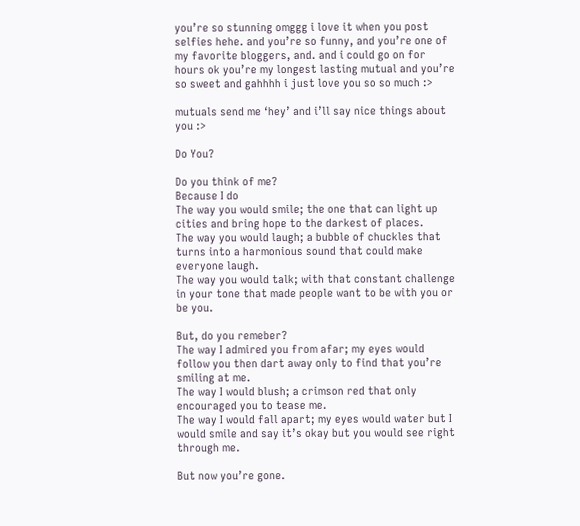you’re so stunning omggg i love it when you post selfies hehe. and you’re so funny, and you’re one of my favorite bloggers, and. and i could go on for hours ok you’re my longest lasting mutual and you’re so sweet and gahhhh i just love you so so much :>

mutuals send me ‘hey’ and i’ll say nice things about you :>

Do You?

Do you think of me?
Because I do
The way you would smile; the one that can light up cities and bring hope to the darkest of places.
The way you would laugh; a bubble of chuckles that turns into a harmonious sound that could make everyone laugh.
The way you would talk; with that constant challenge in your tone that made people want to be with you or be you.

But, do you remeber?
The way I admired you from afar; my eyes would follow you then dart away only to find that you’re smiling at me.
The way I would blush; a crimson red that only encouraged you to tease me.
The way I would fall apart; my eyes would water but I would smile and say it’s okay but you would see right through me.

But now you’re gone.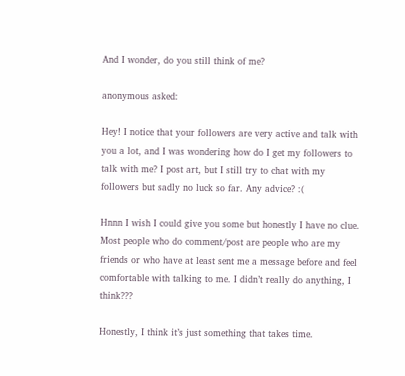And I wonder, do you still think of me?

anonymous asked:

Hey! I notice that your followers are very active and talk with you a lot, and I was wondering how do I get my followers to talk with me? I post art, but I still try to chat with my followers but sadly no luck so far. Any advice? :(

Hnnn I wish I could give you some but honestly I have no clue. Most people who do comment/post are people who are my friends or who have at least sent me a message before and feel comfortable with talking to me. I didn’t really do anything, I think???

Honestly, I think it’s just something that takes time.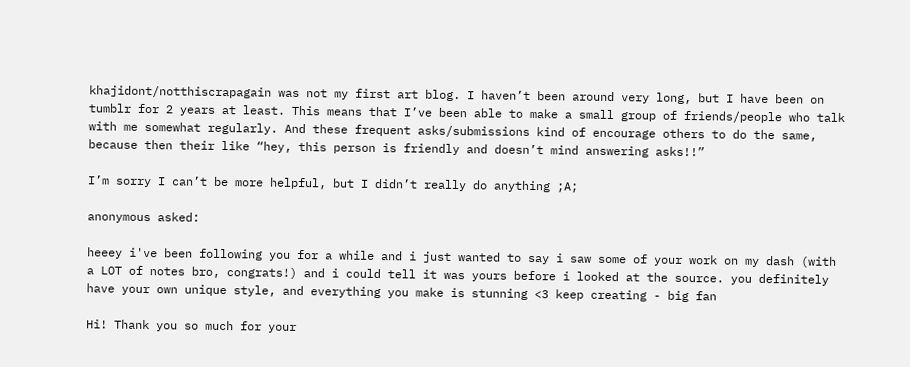khajidont/notthiscrapagain was not my first art blog. I haven’t been around very long, but I have been on tumblr for 2 years at least. This means that I’ve been able to make a small group of friends/people who talk with me somewhat regularly. And these frequent asks/submissions kind of encourage others to do the same, because then their like “hey, this person is friendly and doesn’t mind answering asks!!”

I’m sorry I can’t be more helpful, but I didn’t really do anything ;A;

anonymous asked:

heeey i've been following you for a while and i just wanted to say i saw some of your work on my dash (with a LOT of notes bro, congrats!) and i could tell it was yours before i looked at the source. you definitely have your own unique style, and everything you make is stunning <3 keep creating - big fan

Hi! Thank you so much for your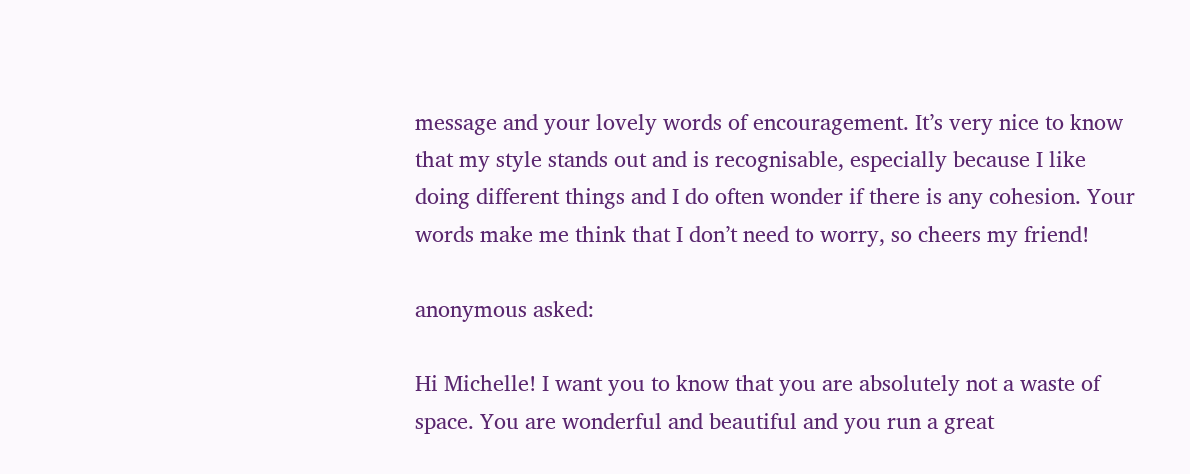message and your lovely words of encouragement. It’s very nice to know that my style stands out and is recognisable, especially because I like doing different things and I do often wonder if there is any cohesion. Your words make me think that I don’t need to worry, so cheers my friend!

anonymous asked:

Hi Michelle! I want you to know that you are absolutely not a waste of space. You are wonderful and beautiful and you run a great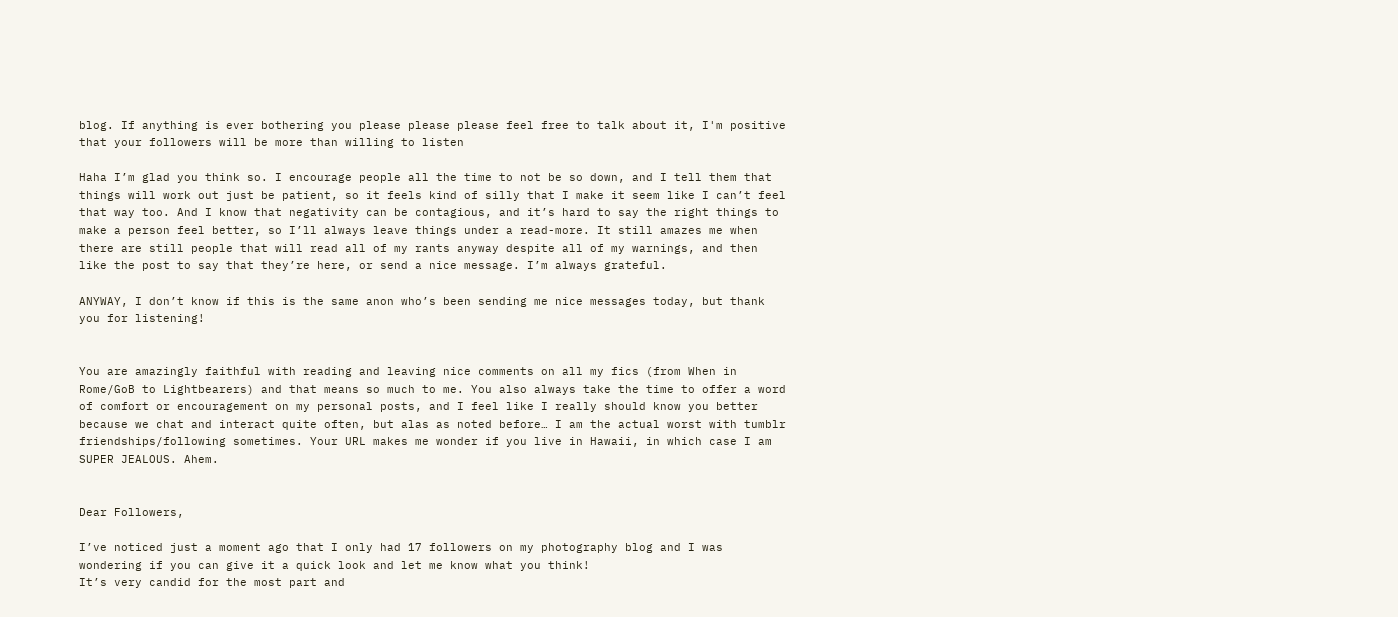blog. If anything is ever bothering you please please please feel free to talk about it, I'm positive that your followers will be more than willing to listen

Haha I’m glad you think so. I encourage people all the time to not be so down, and I tell them that things will work out just be patient, so it feels kind of silly that I make it seem like I can’t feel that way too. And I know that negativity can be contagious, and it’s hard to say the right things to make a person feel better, so I’ll always leave things under a read-more. It still amazes me when there are still people that will read all of my rants anyway despite all of my warnings, and then like the post to say that they’re here, or send a nice message. I’m always grateful.

ANYWAY, I don’t know if this is the same anon who’s been sending me nice messages today, but thank you for listening!


You are amazingly faithful with reading and leaving nice comments on all my fics (from When in Rome/GoB to Lightbearers) and that means so much to me. You also always take the time to offer a word of comfort or encouragement on my personal posts, and I feel like I really should know you better because we chat and interact quite often, but alas as noted before… I am the actual worst with tumblr friendships/following sometimes. Your URL makes me wonder if you live in Hawaii, in which case I am SUPER JEALOUS. Ahem.


Dear Followers,

I’ve noticed just a moment ago that I only had 17 followers on my photography blog and I was wondering if you can give it a quick look and let me know what you think!
It’s very candid for the most part and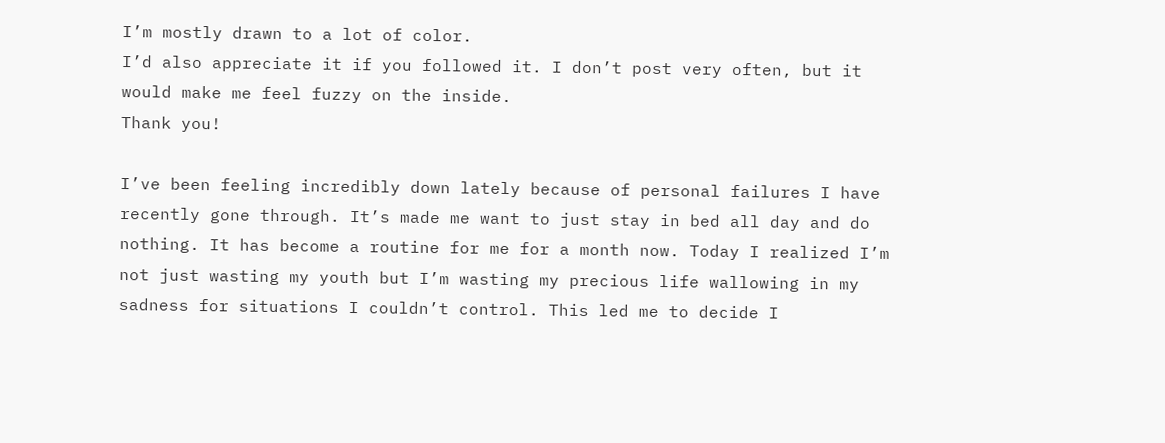I’m mostly drawn to a lot of color.
I’d also appreciate it if you followed it. I don’t post very often, but it would make me feel fuzzy on the inside.
Thank you!

I’ve been feeling incredibly down lately because of personal failures I have recently gone through. It’s made me want to just stay in bed all day and do nothing. It has become a routine for me for a month now. Today I realized I’m not just wasting my youth but I’m wasting my precious life wallowing in my sadness for situations I couldn’t control. This led me to decide I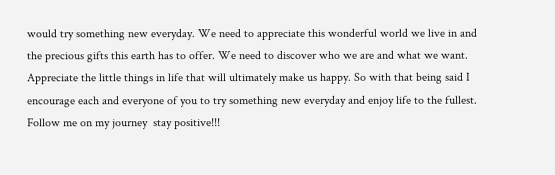would try something new everyday. We need to appreciate this wonderful world we live in and the precious gifts this earth has to offer. We need to discover who we are and what we want. Appreciate the little things in life that will ultimately make us happy. So with that being said I encourage each and everyone of you to try something new everyday and enjoy life to the fullest. Follow me on my journey  stay positive!!!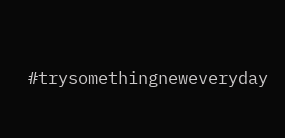#trysomethingneweveryday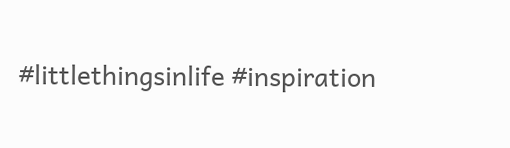#littlethingsinlife #inspiration